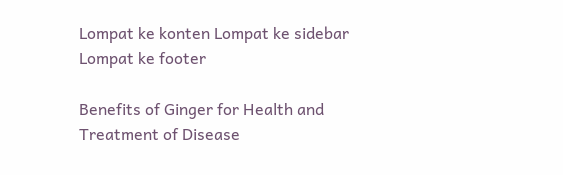Lompat ke konten Lompat ke sidebar Lompat ke footer

Benefits of Ginger for Health and Treatment of Disease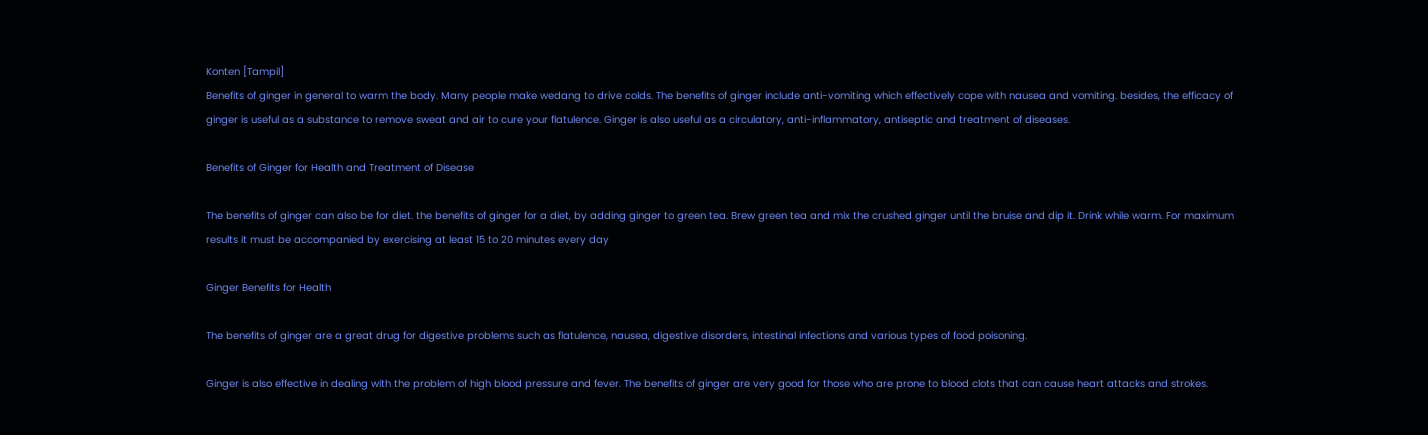Konten [Tampil]
Benefits of ginger in general to warm the body. Many people make wedang to drive colds. The benefits of ginger include anti-vomiting which effectively cope with nausea and vomiting. besides, the efficacy of ginger is useful as a substance to remove sweat and air to cure your flatulence. Ginger is also useful as a circulatory, anti-inflammatory, antiseptic and treatment of diseases.

Benefits of Ginger for Health and Treatment of Disease

The benefits of ginger can also be for diet. the benefits of ginger for a diet, by adding ginger to green tea. Brew green tea and mix the crushed ginger until the bruise and dip it. Drink while warm. For maximum results it must be accompanied by exercising at least 15 to 20 minutes every day

Ginger Benefits for Health

The benefits of ginger are a great drug for digestive problems such as flatulence, nausea, digestive disorders, intestinal infections and various types of food poisoning.

Ginger is also effective in dealing with the problem of high blood pressure and fever. The benefits of ginger are very good for those who are prone to blood clots that can cause heart attacks and strokes.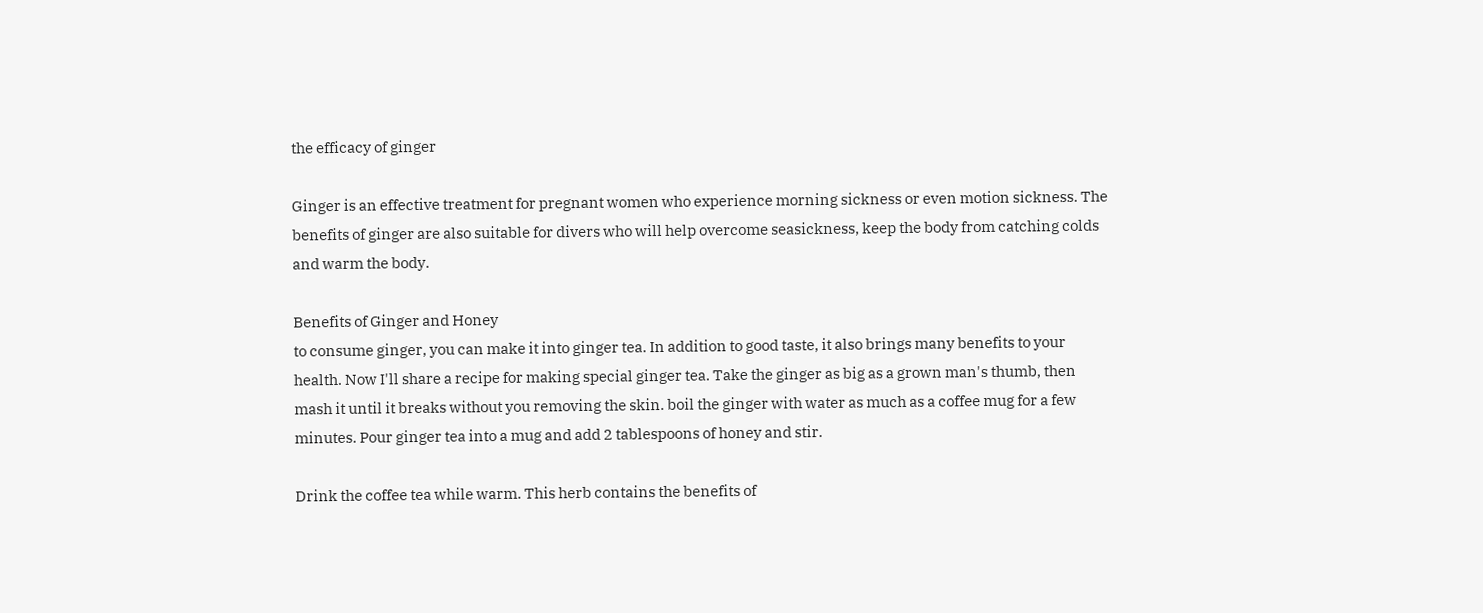the efficacy of ginger

Ginger is an effective treatment for pregnant women who experience morning sickness or even motion sickness. The benefits of ginger are also suitable for divers who will help overcome seasickness, keep the body from catching colds and warm the body.

Benefits of Ginger and Honey
to consume ginger, you can make it into ginger tea. In addition to good taste, it also brings many benefits to your health. Now I'll share a recipe for making special ginger tea. Take the ginger as big as a grown man's thumb, then mash it until it breaks without you removing the skin. boil the ginger with water as much as a coffee mug for a few minutes. Pour ginger tea into a mug and add 2 tablespoons of honey and stir.

Drink the coffee tea while warm. This herb contains the benefits of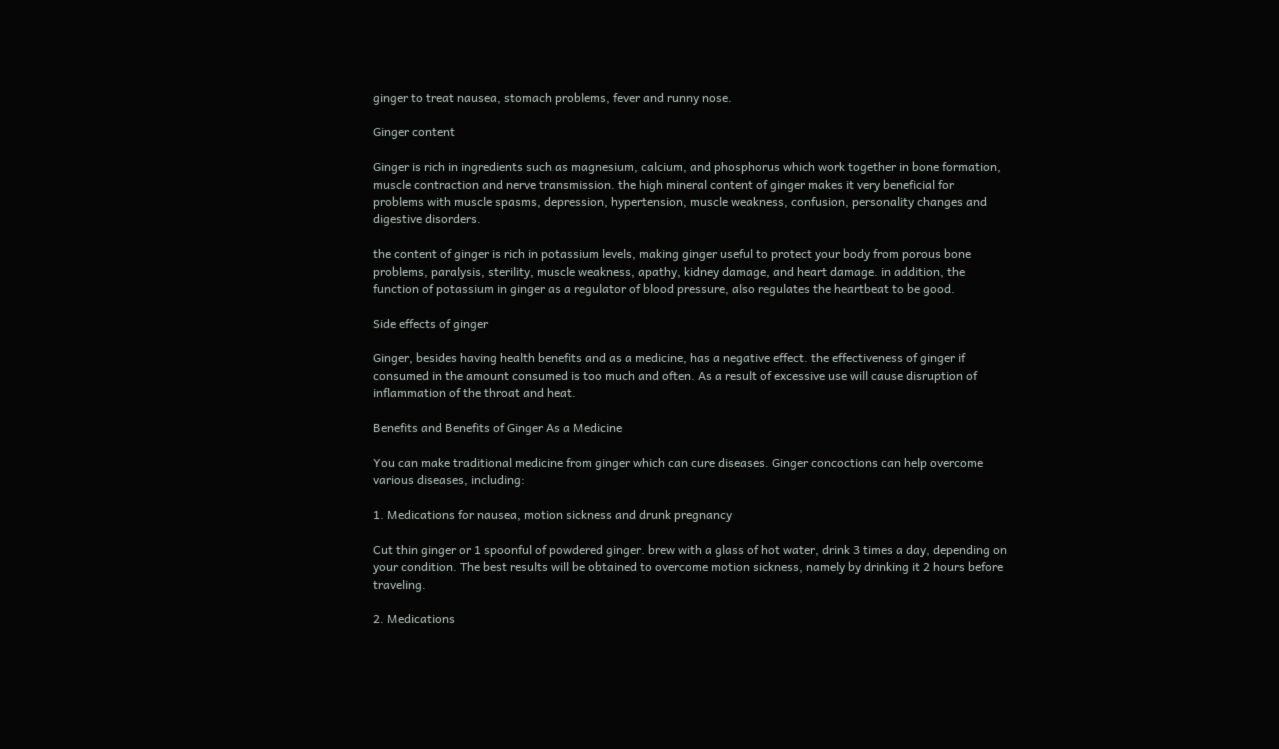ginger to treat nausea, stomach problems, fever and runny nose.

Ginger content

Ginger is rich in ingredients such as magnesium, calcium, and phosphorus which work together in bone formation, muscle contraction and nerve transmission. the high mineral content of ginger makes it very beneficial for problems with muscle spasms, depression, hypertension, muscle weakness, confusion, personality changes and digestive disorders.

the content of ginger is rich in potassium levels, making ginger useful to protect your body from porous bone problems, paralysis, sterility, muscle weakness, apathy, kidney damage, and heart damage. in addition, the function of potassium in ginger as a regulator of blood pressure, also regulates the heartbeat to be good.

Side effects of ginger

Ginger, besides having health benefits and as a medicine, has a negative effect. the effectiveness of ginger if consumed in the amount consumed is too much and often. As a result of excessive use will cause disruption of inflammation of the throat and heat.

Benefits and Benefits of Ginger As a Medicine

You can make traditional medicine from ginger which can cure diseases. Ginger concoctions can help overcome various diseases, including:

1. Medications for nausea, motion sickness and drunk pregnancy

Cut thin ginger or 1 spoonful of powdered ginger. brew with a glass of hot water, drink 3 times a day, depending on your condition. The best results will be obtained to overcome motion sickness, namely by drinking it 2 hours before traveling.

2. Medications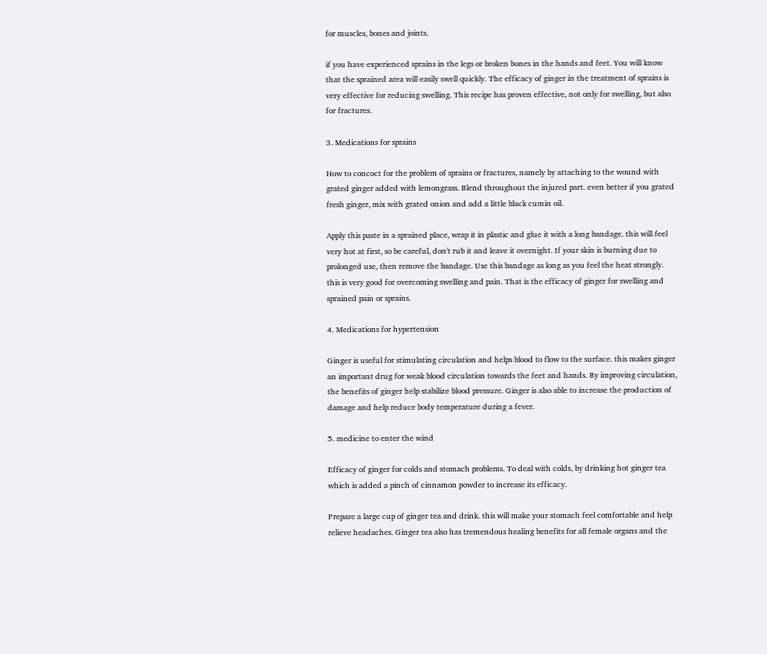for muscles, bones and joints.

if you have experienced sprains in the legs or broken bones in the hands and feet. You will know that the sprained area will easily swell quickly. The efficacy of ginger in the treatment of sprains is very effective for reducing swelling. This recipe has proven effective, not only for swelling, but also for fractures.

3. Medications for sprains

How to concoct for the problem of sprains or fractures, namely by attaching to the wound with grated ginger added with lemongrass. Blend throughout the injured part. even better if you grated fresh ginger, mix with grated onion and add a little black cumin oil.

Apply this paste in a sprained place, wrap it in plastic and glue it with a long bandage. this will feel very hot at first, so be careful, don't rub it and leave it overnight. If your skin is burning due to prolonged use, then remove the bandage. Use this bandage as long as you feel the heat strongly. this is very good for overcoming swelling and pain. That is the efficacy of ginger for swelling and sprained pain or sprains.

4. Medications for hypertension

Ginger is useful for stimulating circulation and helps blood to flow to the surface. this makes ginger an important drug for weak blood circulation towards the feet and hands. By improving circulation, the benefits of ginger help stabilize blood pressure. Ginger is also able to increase the production of damage and help reduce body temperature during a fever.

5. medicine to enter the wind

Efficacy of ginger for colds and stomach problems. To deal with colds, by drinking hot ginger tea which is added a pinch of cinnamon powder to increase its efficacy.

Prepare a large cup of ginger tea and drink. this will make your stomach feel comfortable and help relieve headaches. Ginger tea also has tremendous healing benefits for all female organs and the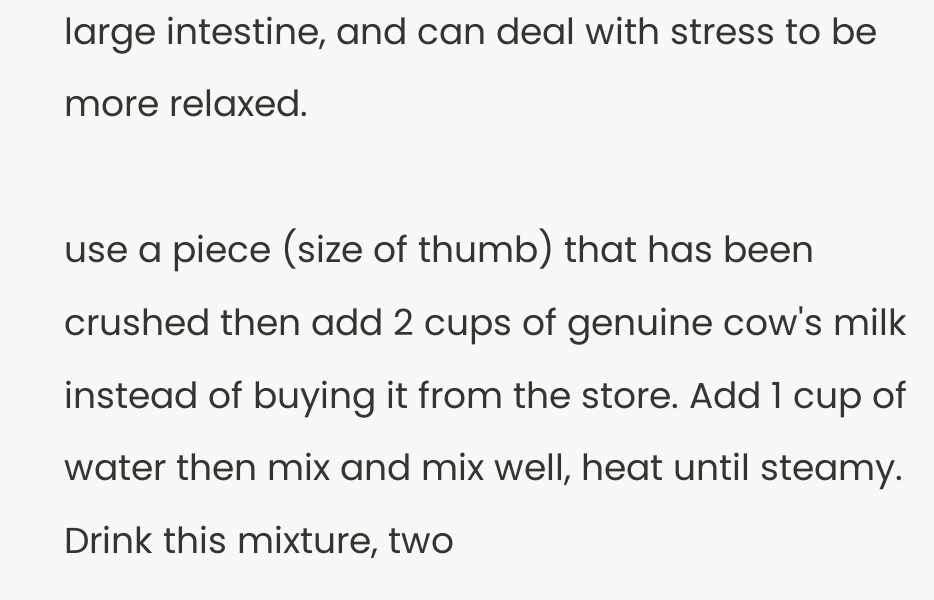large intestine, and can deal with stress to be more relaxed.

use a piece (size of thumb) that has been crushed then add 2 cups of genuine cow's milk instead of buying it from the store. Add 1 cup of water then mix and mix well, heat until steamy. Drink this mixture, two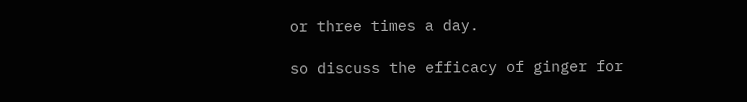or three times a day.

so discuss the efficacy of ginger for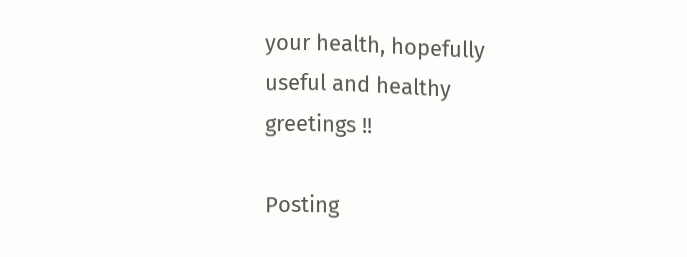your health, hopefully useful and healthy greetings !!

Posting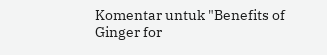Komentar untuk "Benefits of Ginger for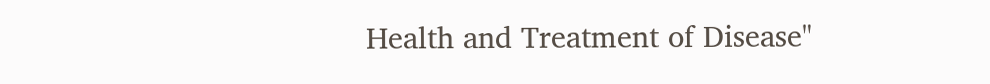Health and Treatment of Disease"